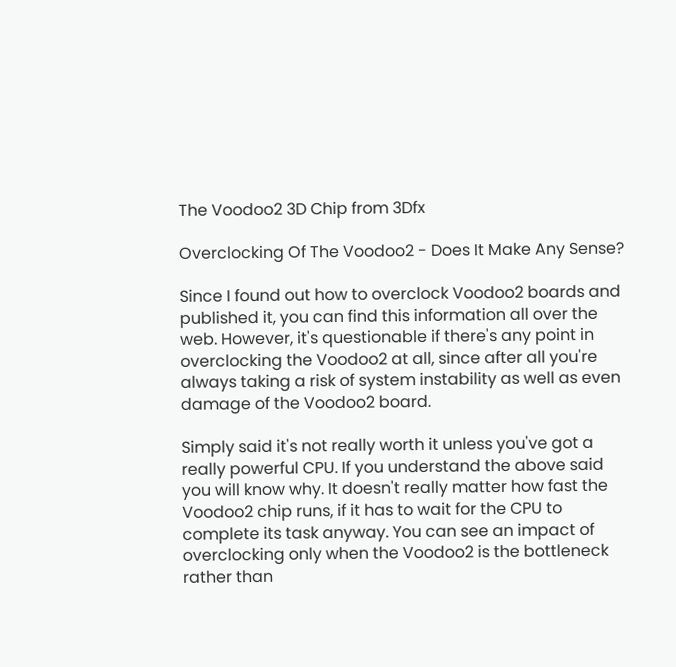The Voodoo2 3D Chip from 3Dfx

Overclocking Of The Voodoo2 - Does It Make Any Sense?

Since I found out how to overclock Voodoo2 boards and published it, you can find this information all over the web. However, it's questionable if there's any point in overclocking the Voodoo2 at all, since after all you're always taking a risk of system instability as well as even damage of the Voodoo2 board.

Simply said it's not really worth it unless you've got a really powerful CPU. If you understand the above said you will know why. It doesn't really matter how fast the Voodoo2 chip runs, if it has to wait for the CPU to complete its task anyway. You can see an impact of overclocking only when the Voodoo2 is the bottleneck rather than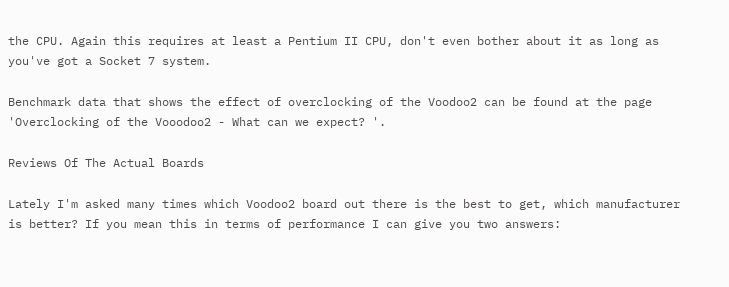the CPU. Again this requires at least a Pentium II CPU, don't even bother about it as long as you've got a Socket 7 system.

Benchmark data that shows the effect of overclocking of the Voodoo2 can be found at the page 'Overclocking of the Vooodoo2 - What can we expect? '.

Reviews Of The Actual Boards

Lately I'm asked many times which Voodoo2 board out there is the best to get, which manufacturer is better? If you mean this in terms of performance I can give you two answers: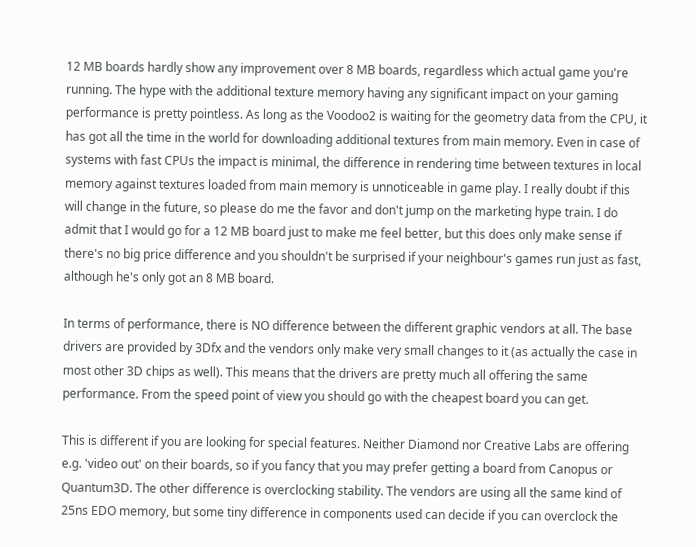12 MB boards hardly show any improvement over 8 MB boards, regardless which actual game you're running. The hype with the additional texture memory having any significant impact on your gaming performance is pretty pointless. As long as the Voodoo2 is waiting for the geometry data from the CPU, it has got all the time in the world for downloading additional textures from main memory. Even in case of systems with fast CPUs the impact is minimal, the difference in rendering time between textures in local memory against textures loaded from main memory is unnoticeable in game play. I really doubt if this will change in the future, so please do me the favor and don't jump on the marketing hype train. I do admit that I would go for a 12 MB board just to make me feel better, but this does only make sense if there's no big price difference and you shouldn't be surprised if your neighbour's games run just as fast, although he's only got an 8 MB board.

In terms of performance, there is NO difference between the different graphic vendors at all. The base drivers are provided by 3Dfx and the vendors only make very small changes to it (as actually the case in most other 3D chips as well). This means that the drivers are pretty much all offering the same performance. From the speed point of view you should go with the cheapest board you can get.

This is different if you are looking for special features. Neither Diamond nor Creative Labs are offering e.g. 'video out' on their boards, so if you fancy that you may prefer getting a board from Canopus or Quantum3D. The other difference is overclocking stability. The vendors are using all the same kind of 25ns EDO memory, but some tiny difference in components used can decide if you can overclock the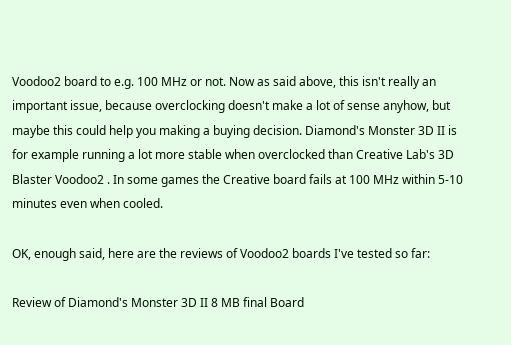Voodoo2 board to e.g. 100 MHz or not. Now as said above, this isn't really an important issue, because overclocking doesn't make a lot of sense anyhow, but maybe this could help you making a buying decision. Diamond's Monster 3D II is for example running a lot more stable when overclocked than Creative Lab's 3D Blaster Voodoo2 . In some games the Creative board fails at 100 MHz within 5-10 minutes even when cooled.

OK, enough said, here are the reviews of Voodoo2 boards I've tested so far:

Review of Diamond's Monster 3D II 8 MB final Board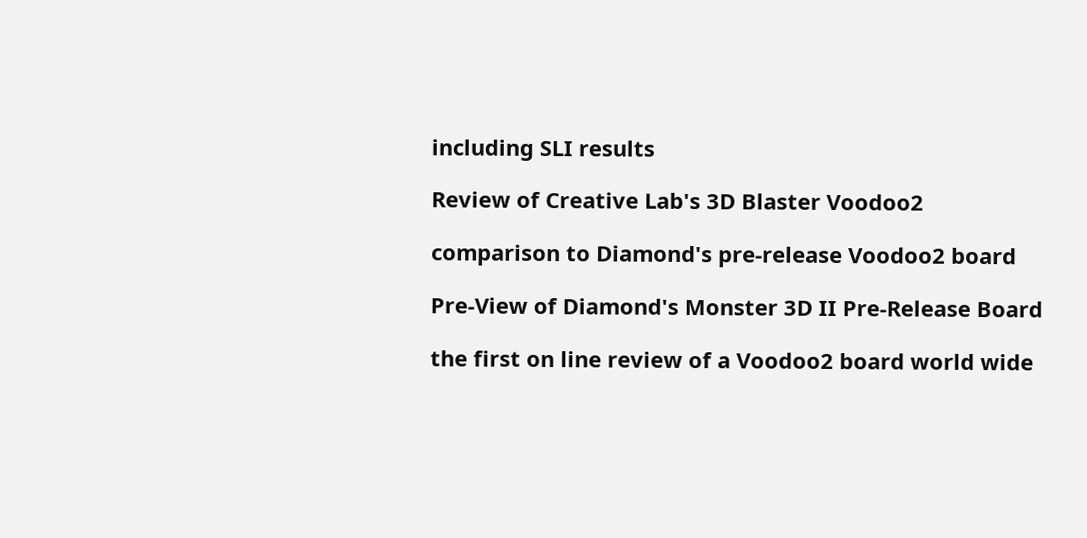including SLI results

Review of Creative Lab's 3D Blaster Voodoo2

comparison to Diamond's pre-release Voodoo2 board

Pre-View of Diamond's Monster 3D II Pre-Release Board

the first on line review of a Voodoo2 board world wide